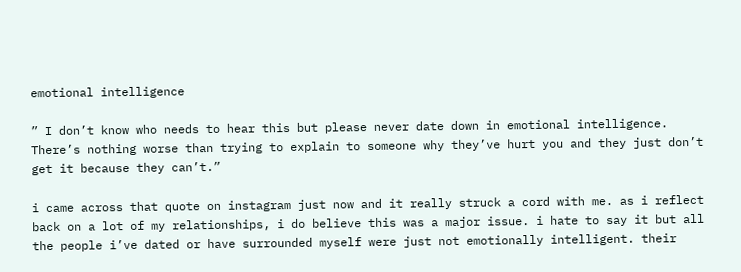emotional intelligence

” I don’t know who needs to hear this but please never date down in emotional intelligence. There’s nothing worse than trying to explain to someone why they’ve hurt you and they just don’t get it because they can’t.”

i came across that quote on instagram just now and it really struck a cord with me. as i reflect back on a lot of my relationships, i do believe this was a major issue. i hate to say it but all the people i’ve dated or have surrounded myself were just not emotionally intelligent. their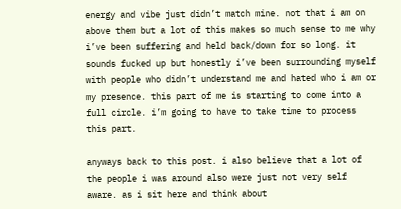energy and vibe just didn’t match mine. not that i am on above them but a lot of this makes so much sense to me why i’ve been suffering and held back/down for so long. it sounds fucked up but honestly i’ve been surrounding myself with people who didn’t understand me and hated who i am or my presence. this part of me is starting to come into a full circle. i’m going to have to take time to process this part.

anyways back to this post. i also believe that a lot of the people i was around also were just not very self aware. as i sit here and think about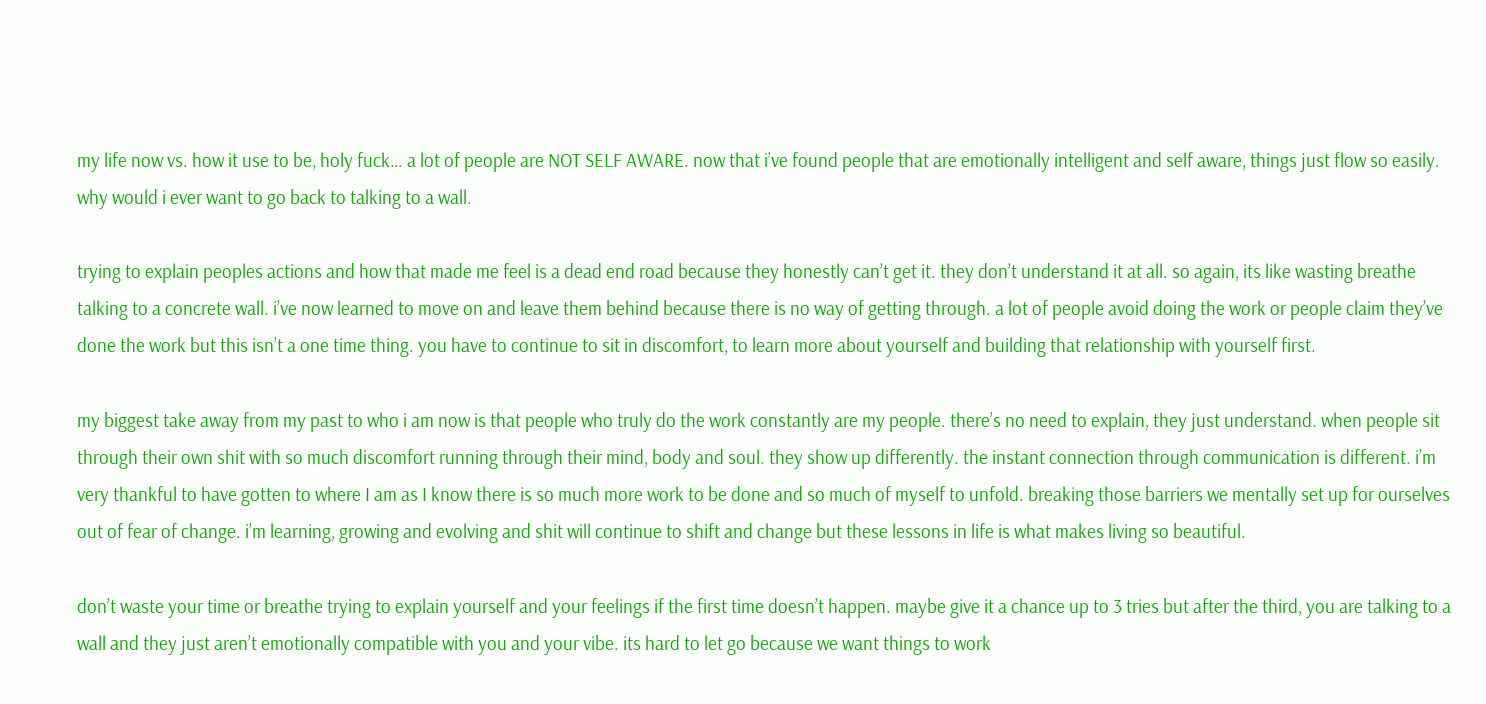my life now vs. how it use to be, holy fuck… a lot of people are NOT SELF AWARE. now that i’ve found people that are emotionally intelligent and self aware, things just flow so easily. why would i ever want to go back to talking to a wall.

trying to explain peoples actions and how that made me feel is a dead end road because they honestly can’t get it. they don’t understand it at all. so again, its like wasting breathe talking to a concrete wall. i’ve now learned to move on and leave them behind because there is no way of getting through. a lot of people avoid doing the work or people claim they’ve done the work but this isn’t a one time thing. you have to continue to sit in discomfort, to learn more about yourself and building that relationship with yourself first.

my biggest take away from my past to who i am now is that people who truly do the work constantly are my people. there’s no need to explain, they just understand. when people sit through their own shit with so much discomfort running through their mind, body and soul. they show up differently. the instant connection through communication is different. i’m very thankful to have gotten to where I am as I know there is so much more work to be done and so much of myself to unfold. breaking those barriers we mentally set up for ourselves out of fear of change. i’m learning, growing and evolving and shit will continue to shift and change but these lessons in life is what makes living so beautiful.

don’t waste your time or breathe trying to explain yourself and your feelings if the first time doesn’t happen. maybe give it a chance up to 3 tries but after the third, you are talking to a wall and they just aren’t emotionally compatible with you and your vibe. its hard to let go because we want things to work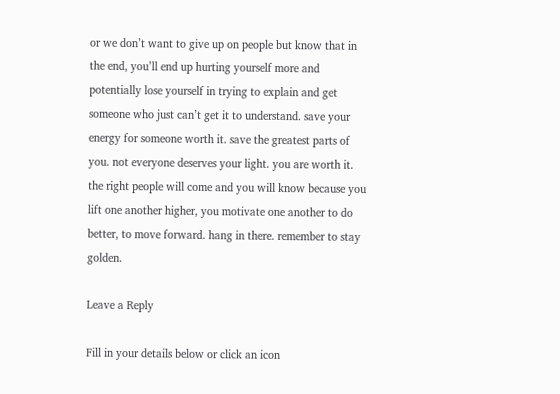or we don’t want to give up on people but know that in the end, you’ll end up hurting yourself more and potentially lose yourself in trying to explain and get someone who just can’t get it to understand. save your energy for someone worth it. save the greatest parts of you. not everyone deserves your light. you are worth it. the right people will come and you will know because you lift one another higher, you motivate one another to do better, to move forward. hang in there. remember to stay golden.

Leave a Reply

Fill in your details below or click an icon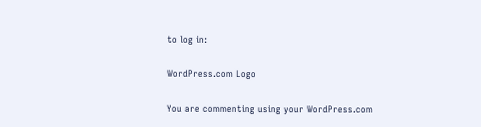to log in:

WordPress.com Logo

You are commenting using your WordPress.com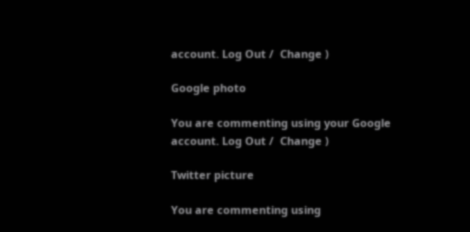account. Log Out /  Change )

Google photo

You are commenting using your Google account. Log Out /  Change )

Twitter picture

You are commenting using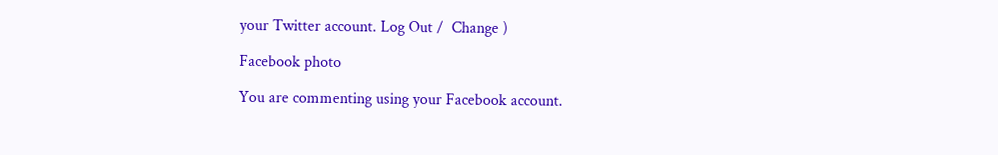your Twitter account. Log Out /  Change )

Facebook photo

You are commenting using your Facebook account.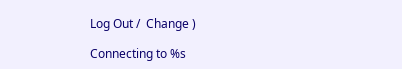Log Out /  Change )

Connecting to %s